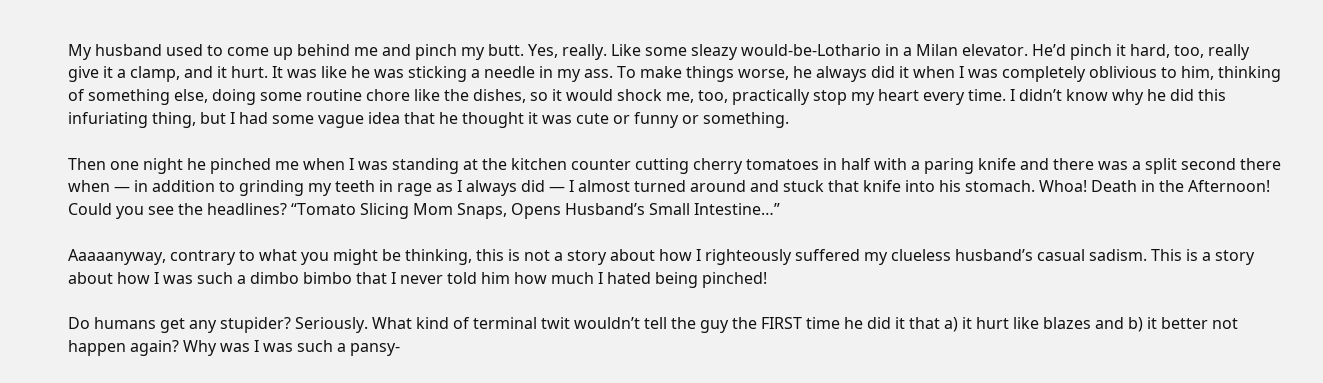My husband used to come up behind me and pinch my butt. Yes, really. Like some sleazy would-be-Lothario in a Milan elevator. He’d pinch it hard, too, really give it a clamp, and it hurt. It was like he was sticking a needle in my ass. To make things worse, he always did it when I was completely oblivious to him, thinking of something else, doing some routine chore like the dishes, so it would shock me, too, practically stop my heart every time. I didn’t know why he did this infuriating thing, but I had some vague idea that he thought it was cute or funny or something.

Then one night he pinched me when I was standing at the kitchen counter cutting cherry tomatoes in half with a paring knife and there was a split second there when — in addition to grinding my teeth in rage as I always did — I almost turned around and stuck that knife into his stomach. Whoa! Death in the Afternoon! Could you see the headlines? “Tomato Slicing Mom Snaps, Opens Husband’s Small Intestine…”

Aaaaanyway, contrary to what you might be thinking, this is not a story about how I righteously suffered my clueless husband’s casual sadism. This is a story about how I was such a dimbo bimbo that I never told him how much I hated being pinched!

Do humans get any stupider? Seriously. What kind of terminal twit wouldn’t tell the guy the FIRST time he did it that a) it hurt like blazes and b) it better not happen again? Why was I was such a pansy-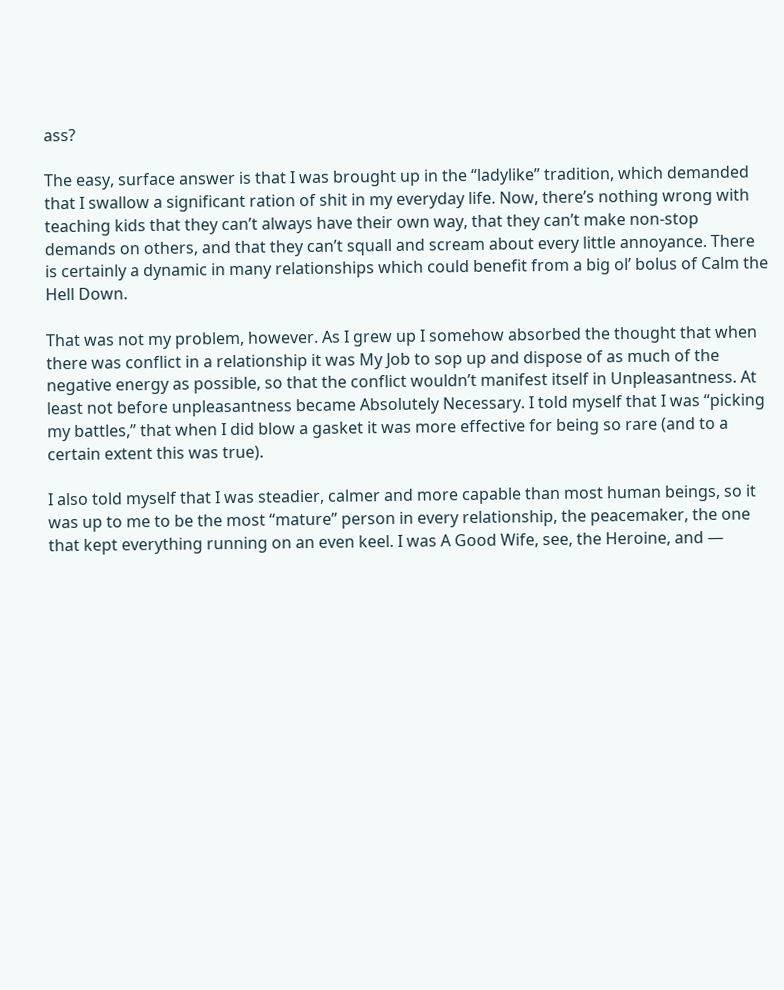ass?

The easy, surface answer is that I was brought up in the “ladylike” tradition, which demanded that I swallow a significant ration of shit in my everyday life. Now, there’s nothing wrong with teaching kids that they can’t always have their own way, that they can’t make non-stop demands on others, and that they can’t squall and scream about every little annoyance. There is certainly a dynamic in many relationships which could benefit from a big ol’ bolus of Calm the Hell Down.

That was not my problem, however. As I grew up I somehow absorbed the thought that when there was conflict in a relationship it was My Job to sop up and dispose of as much of the negative energy as possible, so that the conflict wouldn’t manifest itself in Unpleasantness. At least not before unpleasantness became Absolutely Necessary. I told myself that I was “picking my battles,” that when I did blow a gasket it was more effective for being so rare (and to a certain extent this was true).

I also told myself that I was steadier, calmer and more capable than most human beings, so it was up to me to be the most “mature” person in every relationship, the peacemaker, the one that kept everything running on an even keel. I was A Good Wife, see, the Heroine, and —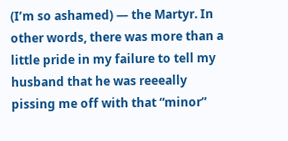(I’m so ashamed) — the Martyr. In other words, there was more than a little pride in my failure to tell my husband that he was reeeally pissing me off with that “minor”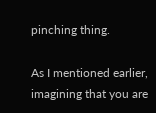pinching thing.

As I mentioned earlier, imagining that you are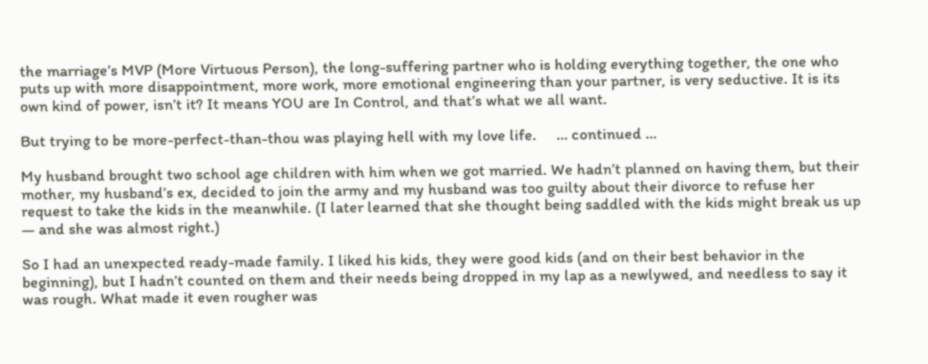the marriage’s MVP (More Virtuous Person), the long-suffering partner who is holding everything together, the one who puts up with more disappointment, more work, more emotional engineering than your partner, is very seductive. It is its own kind of power, isn’t it? It means YOU are In Control, and that’s what we all want.

But trying to be more-perfect-than-thou was playing hell with my love life.     … continued …

My husband brought two school age children with him when we got married. We hadn’t planned on having them, but their mother, my husband’s ex, decided to join the army and my husband was too guilty about their divorce to refuse her request to take the kids in the meanwhile. (I later learned that she thought being saddled with the kids might break us up — and she was almost right.)

So I had an unexpected ready-made family. I liked his kids, they were good kids (and on their best behavior in the beginning), but I hadn’t counted on them and their needs being dropped in my lap as a newlywed, and needless to say it was rough. What made it even rougher was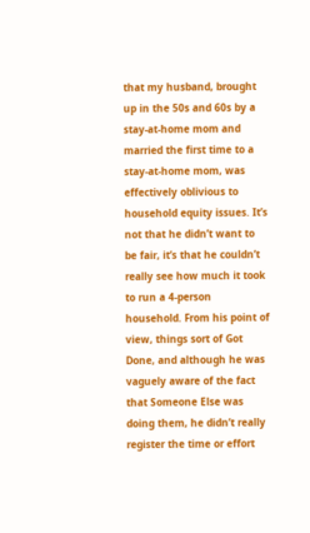that my husband, brought up in the 50s and 60s by a stay-at-home mom and married the first time to a stay-at-home mom, was effectively oblivious to household equity issues. It’s not that he didn’t want to be fair, it’s that he couldn’t really see how much it took to run a 4-person household. From his point of view, things sort of Got Done, and although he was vaguely aware of the fact that Someone Else was doing them, he didn’t really register the time or effort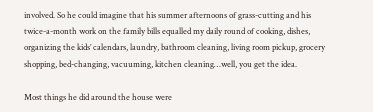involved. So he could imagine that his summer afternoons of grass-cutting and his twice-a-month work on the family bills equalled my daily round of cooking, dishes, organizing the kids’ calendars, laundry, bathroom cleaning, living room pickup, grocery shopping, bed-changing, vacuuming, kitchen cleaning…well, you get the idea.

Most things he did around the house were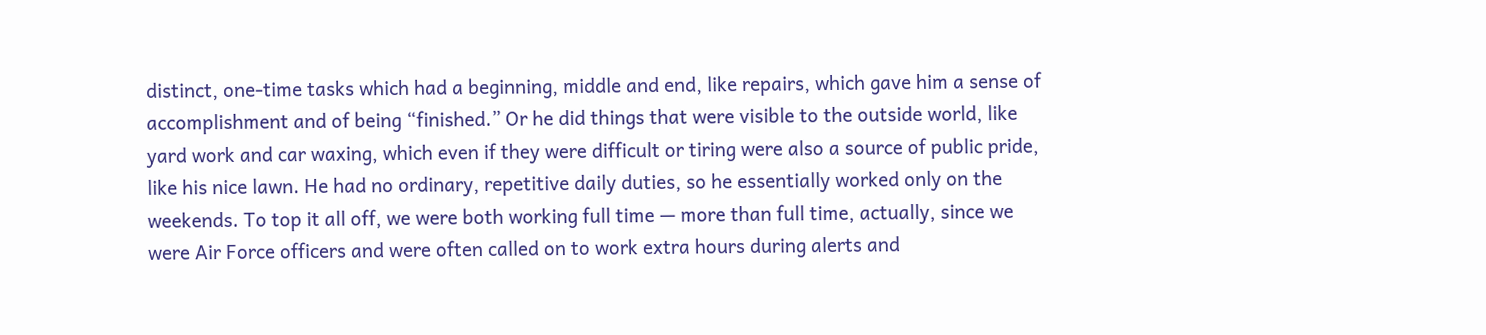distinct, one-time tasks which had a beginning, middle and end, like repairs, which gave him a sense of accomplishment and of being “finished.” Or he did things that were visible to the outside world, like yard work and car waxing, which even if they were difficult or tiring were also a source of public pride, like his nice lawn. He had no ordinary, repetitive daily duties, so he essentially worked only on the weekends. To top it all off, we were both working full time — more than full time, actually, since we were Air Force officers and were often called on to work extra hours during alerts and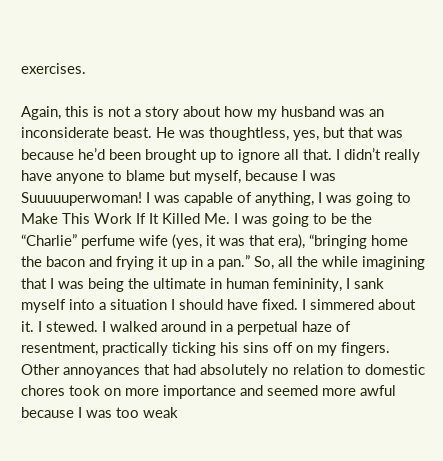exercises.

Again, this is not a story about how my husband was an inconsiderate beast. He was thoughtless, yes, but that was because he’d been brought up to ignore all that. I didn’t really have anyone to blame but myself, because I was Suuuuuperwoman! I was capable of anything, I was going to Make This Work If It Killed Me. I was going to be the “Charlie” perfume wife (yes, it was that era), “bringing home the bacon and frying it up in a pan.” So, all the while imagining that I was being the ultimate in human femininity, I sank myself into a situation I should have fixed. I simmered about it. I stewed. I walked around in a perpetual haze of resentment, practically ticking his sins off on my fingers. Other annoyances that had absolutely no relation to domestic chores took on more importance and seemed more awful because I was too weak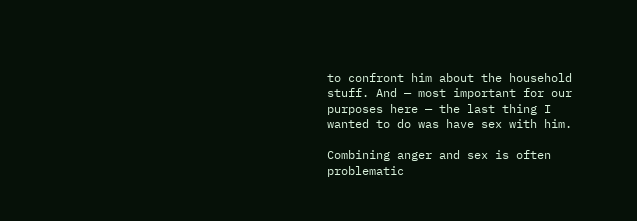to confront him about the household stuff. And — most important for our purposes here — the last thing I wanted to do was have sex with him.

Combining anger and sex is often problematic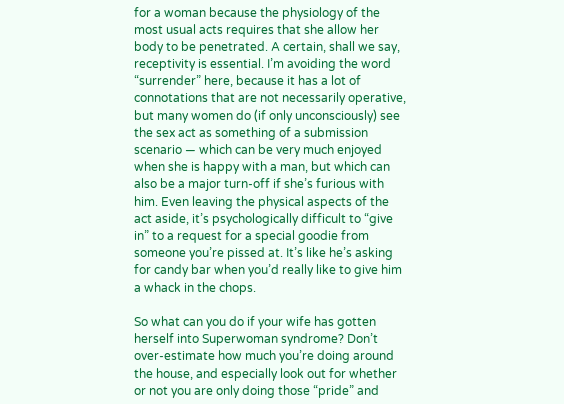for a woman because the physiology of the most usual acts requires that she allow her body to be penetrated. A certain, shall we say, receptivity is essential. I’m avoiding the word “surrender” here, because it has a lot of connotations that are not necessarily operative, but many women do (if only unconsciously) see the sex act as something of a submission scenario — which can be very much enjoyed when she is happy with a man, but which can also be a major turn-off if she’s furious with him. Even leaving the physical aspects of the act aside, it’s psychologically difficult to “give in” to a request for a special goodie from someone you’re pissed at. It’s like he’s asking for candy bar when you’d really like to give him a whack in the chops.

So what can you do if your wife has gotten herself into Superwoman syndrome? Don’t over-estimate how much you’re doing around the house, and especially look out for whether or not you are only doing those “pride” and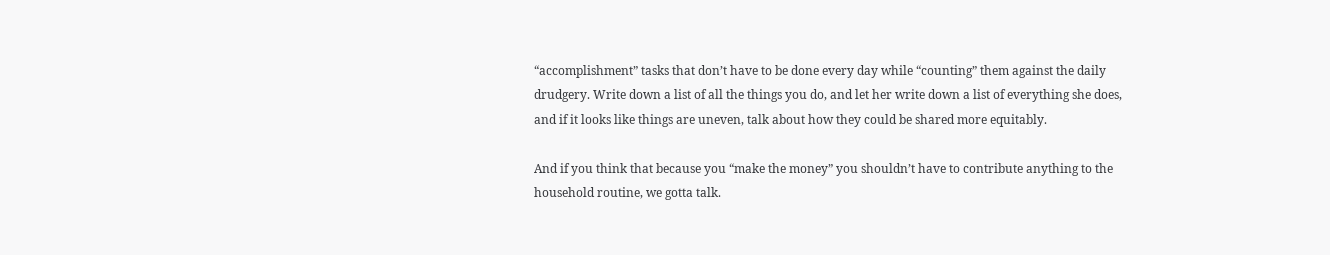“accomplishment” tasks that don’t have to be done every day while “counting” them against the daily drudgery. Write down a list of all the things you do, and let her write down a list of everything she does, and if it looks like things are uneven, talk about how they could be shared more equitably.

And if you think that because you “make the money” you shouldn’t have to contribute anything to the household routine, we gotta talk.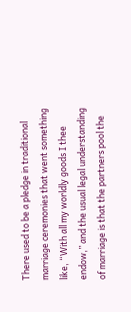There used to be a pledge in traditional marriage ceremonies that went something like, “With all my worldly goods I thee endow,” and the usual legal understanding of marriage is that the partners pool the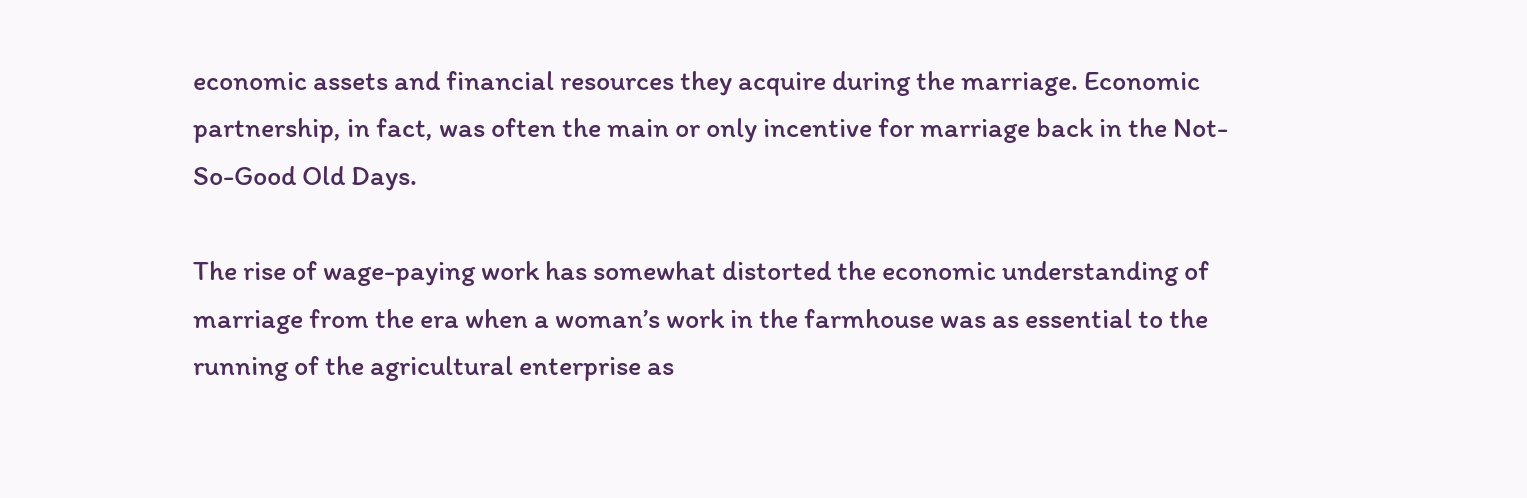economic assets and financial resources they acquire during the marriage. Economic partnership, in fact, was often the main or only incentive for marriage back in the Not-So-Good Old Days.

The rise of wage-paying work has somewhat distorted the economic understanding of marriage from the era when a woman’s work in the farmhouse was as essential to the running of the agricultural enterprise as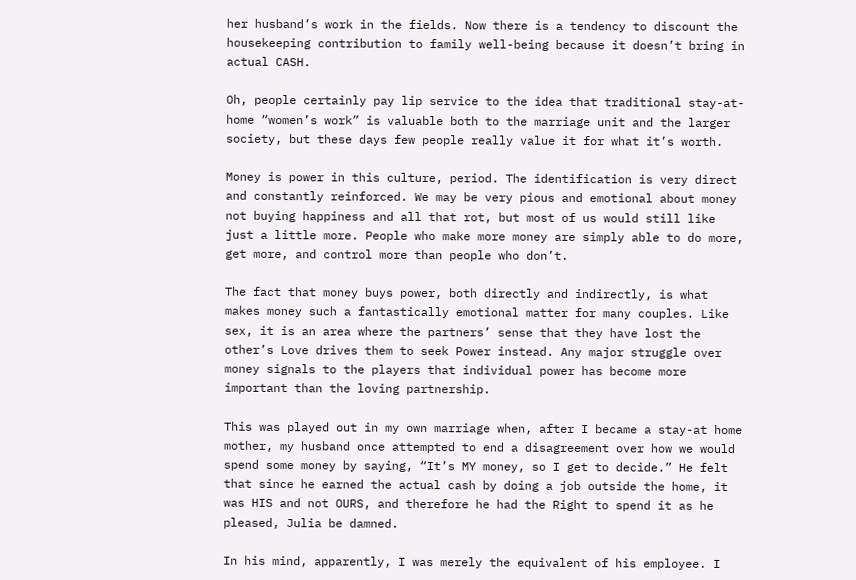her husband’s work in the fields. Now there is a tendency to discount the housekeeping contribution to family well-being because it doesn’t bring in actual CASH.

Oh, people certainly pay lip service to the idea that traditional stay-at-home “women’s work” is valuable both to the marriage unit and the larger society, but these days few people really value it for what it’s worth.

Money is power in this culture, period. The identification is very direct and constantly reinforced. We may be very pious and emotional about money not buying happiness and all that rot, but most of us would still like just a little more. People who make more money are simply able to do more, get more, and control more than people who don’t.

The fact that money buys power, both directly and indirectly, is what makes money such a fantastically emotional matter for many couples. Like sex, it is an area where the partners’ sense that they have lost the other’s Love drives them to seek Power instead. Any major struggle over money signals to the players that individual power has become more important than the loving partnership.

This was played out in my own marriage when, after I became a stay-at home mother, my husband once attempted to end a disagreement over how we would spend some money by saying, “It’s MY money, so I get to decide.” He felt that since he earned the actual cash by doing a job outside the home, it was HIS and not OURS, and therefore he had the Right to spend it as he pleased, Julia be damned.

In his mind, apparently, I was merely the equivalent of his employee. I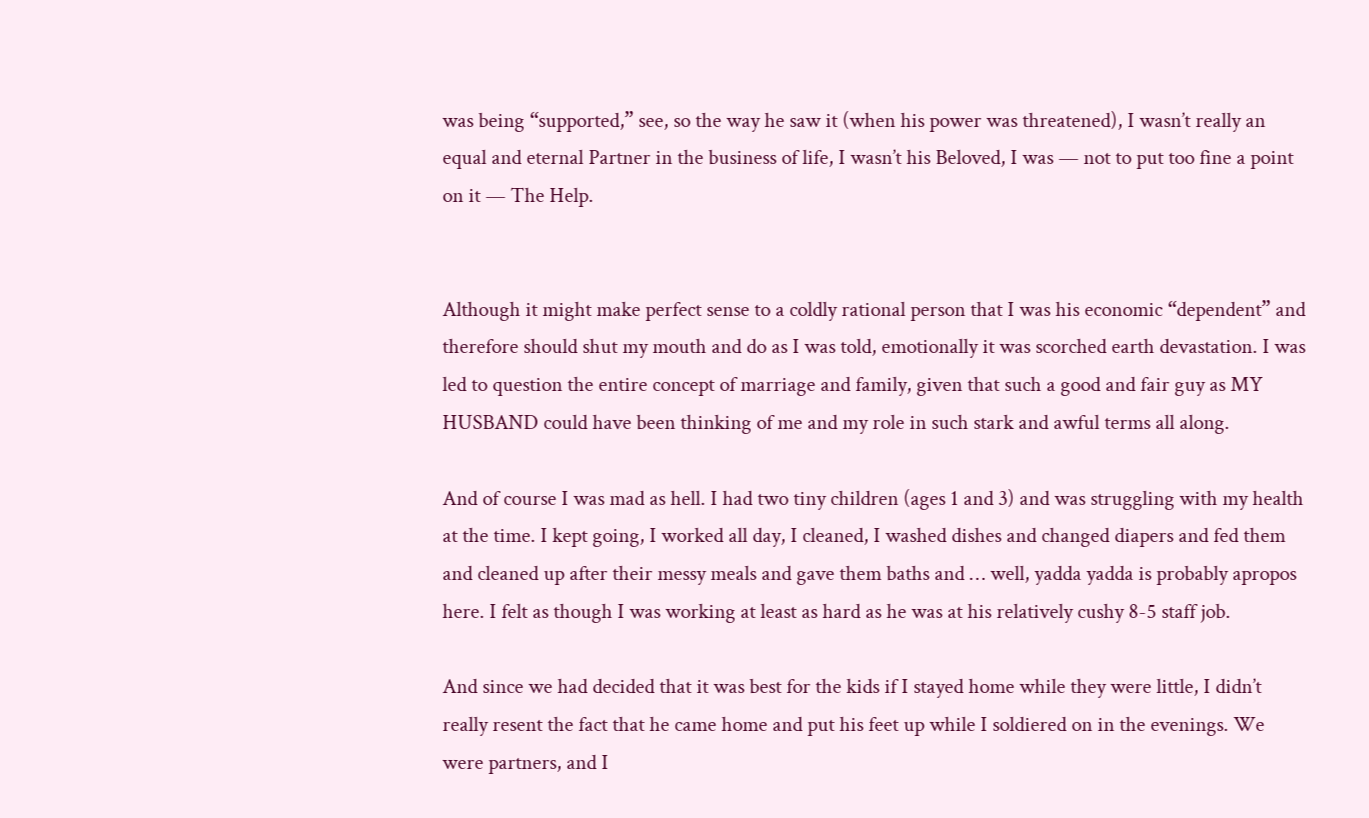was being “supported,” see, so the way he saw it (when his power was threatened), I wasn’t really an equal and eternal Partner in the business of life, I wasn’t his Beloved, I was — not to put too fine a point on it — The Help.


Although it might make perfect sense to a coldly rational person that I was his economic “dependent” and therefore should shut my mouth and do as I was told, emotionally it was scorched earth devastation. I was led to question the entire concept of marriage and family, given that such a good and fair guy as MY HUSBAND could have been thinking of me and my role in such stark and awful terms all along.

And of course I was mad as hell. I had two tiny children (ages 1 and 3) and was struggling with my health at the time. I kept going, I worked all day, I cleaned, I washed dishes and changed diapers and fed them and cleaned up after their messy meals and gave them baths and … well, yadda yadda is probably apropos here. I felt as though I was working at least as hard as he was at his relatively cushy 8-5 staff job.

And since we had decided that it was best for the kids if I stayed home while they were little, I didn’t really resent the fact that he came home and put his feet up while I soldiered on in the evenings. We were partners, and I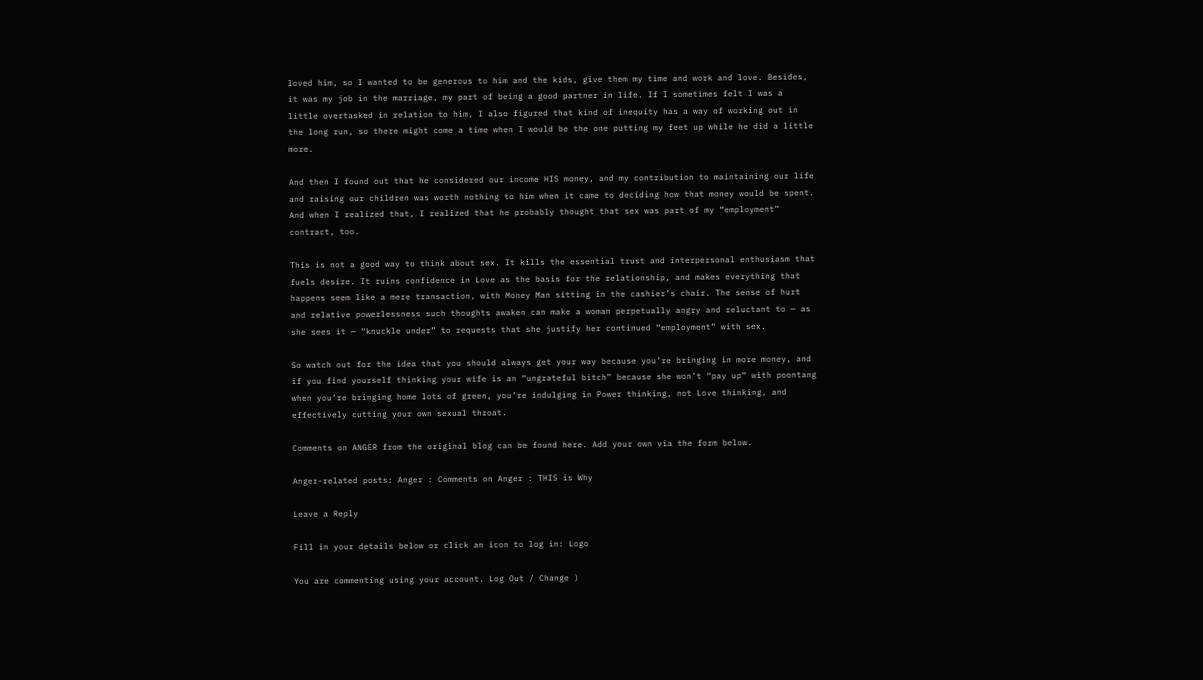loved him, so I wanted to be generous to him and the kids, give them my time and work and love. Besides, it was my job in the marriage, my part of being a good partner in life. If I sometimes felt I was a little overtasked in relation to him, I also figured that kind of inequity has a way of working out in the long run, so there might come a time when I would be the one putting my feet up while he did a little more.

And then I found out that he considered our income HIS money, and my contribution to maintaining our life and raising our children was worth nothing to him when it came to deciding how that money would be spent. And when I realized that, I realized that he probably thought that sex was part of my “employment” contract, too.

This is not a good way to think about sex. It kills the essential trust and interpersonal enthusiasm that fuels desire. It ruins confidence in Love as the basis for the relationship, and makes everything that happens seem like a mere transaction, with Money Man sitting in the cashier’s chair. The sense of hurt and relative powerlessness such thoughts awaken can make a woman perpetually angry and reluctant to — as she sees it — “knuckle under” to requests that she justify her continued “employment” with sex.

So watch out for the idea that you should always get your way because you’re bringing in more money, and if you find yourself thinking your wife is an “ungrateful bitch” because she won’t “pay up” with poontang when you’re bringing home lots of green, you’re indulging in Power thinking, not Love thinking, and effectively cutting your own sexual throat.

Comments on ANGER from the original blog can be found here. Add your own via the form below.

Anger-related posts: Anger : Comments on Anger : THIS is Why

Leave a Reply

Fill in your details below or click an icon to log in: Logo

You are commenting using your account. Log Out / Change )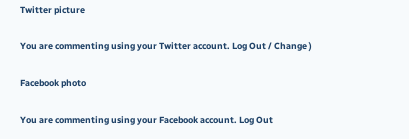Twitter picture

You are commenting using your Twitter account. Log Out / Change )

Facebook photo

You are commenting using your Facebook account. Log Out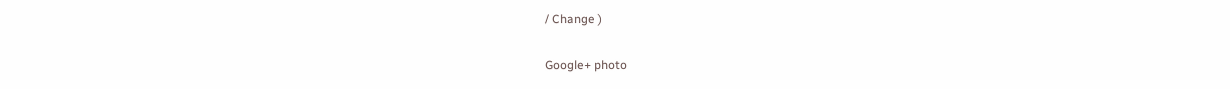/ Change )

Google+ photo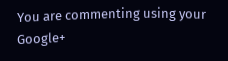You are commenting using your Google+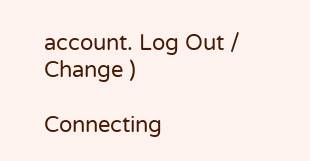account. Log Out / Change )

Connecting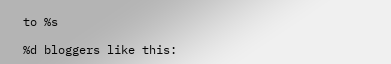to %s

%d bloggers like this: